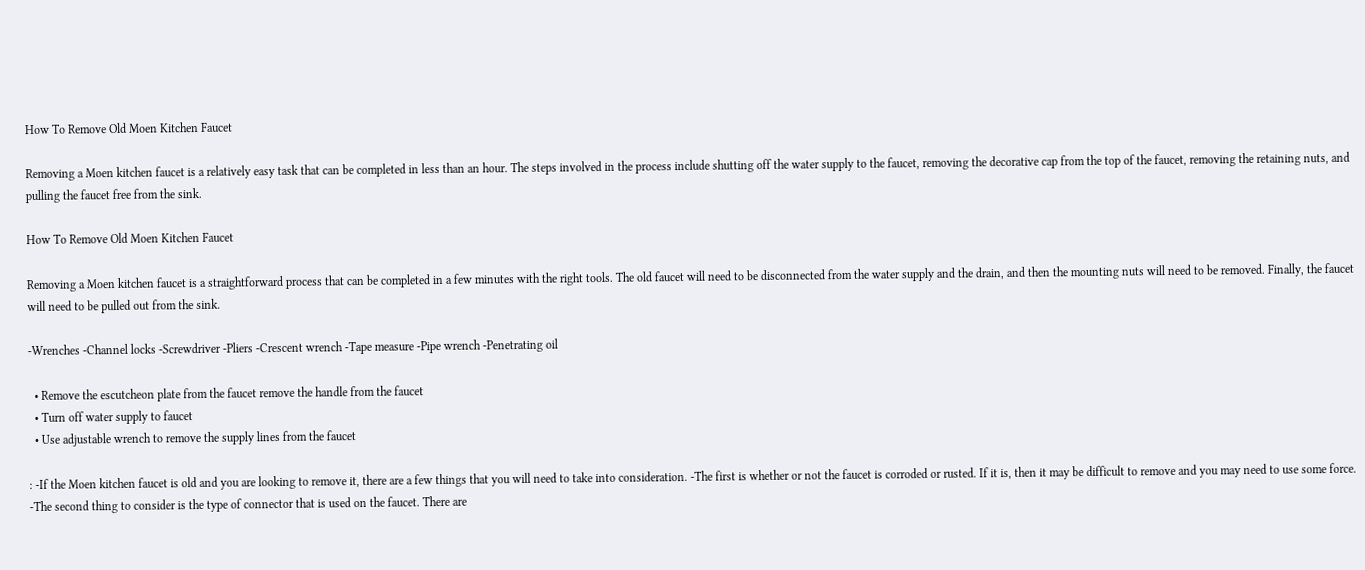How To Remove Old Moen Kitchen Faucet

Removing a Moen kitchen faucet is a relatively easy task that can be completed in less than an hour. The steps involved in the process include shutting off the water supply to the faucet, removing the decorative cap from the top of the faucet, removing the retaining nuts, and pulling the faucet free from the sink.

How To Remove Old Moen Kitchen Faucet

Removing a Moen kitchen faucet is a straightforward process that can be completed in a few minutes with the right tools. The old faucet will need to be disconnected from the water supply and the drain, and then the mounting nuts will need to be removed. Finally, the faucet will need to be pulled out from the sink.

-Wrenches -Channel locks -Screwdriver -Pliers -Crescent wrench -Tape measure -Pipe wrench -Penetrating oil

  • Remove the escutcheon plate from the faucet remove the handle from the faucet
  • Turn off water supply to faucet
  • Use adjustable wrench to remove the supply lines from the faucet

: -If the Moen kitchen faucet is old and you are looking to remove it, there are a few things that you will need to take into consideration. -The first is whether or not the faucet is corroded or rusted. If it is, then it may be difficult to remove and you may need to use some force. -The second thing to consider is the type of connector that is used on the faucet. There are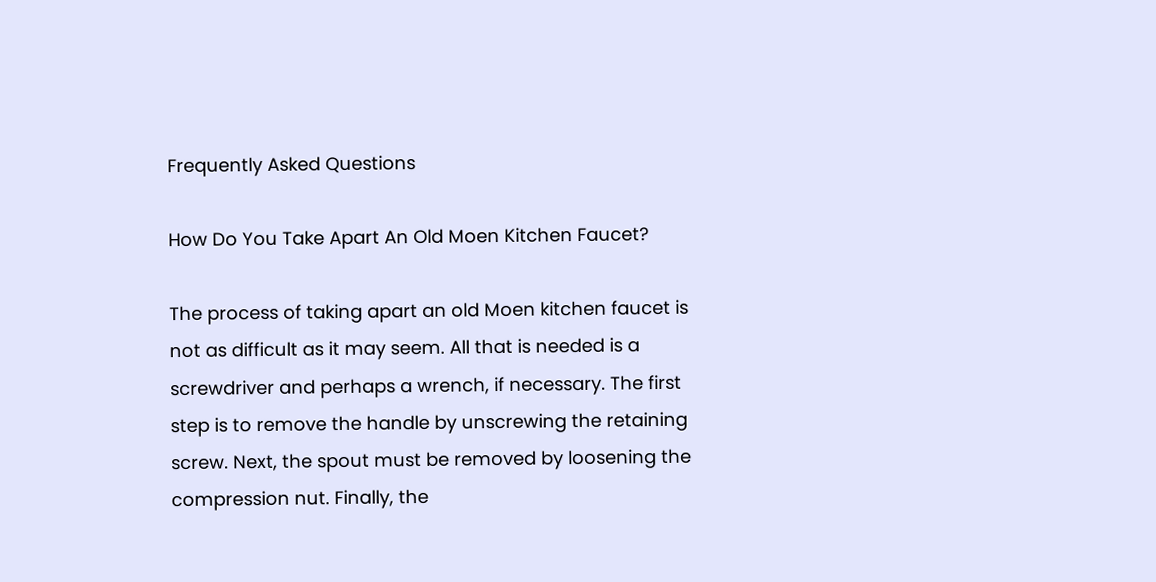Frequently Asked Questions

How Do You Take Apart An Old Moen Kitchen Faucet?

The process of taking apart an old Moen kitchen faucet is not as difficult as it may seem. All that is needed is a screwdriver and perhaps a wrench, if necessary. The first step is to remove the handle by unscrewing the retaining screw. Next, the spout must be removed by loosening the compression nut. Finally, the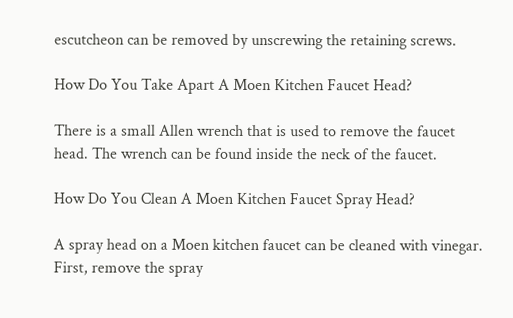escutcheon can be removed by unscrewing the retaining screws.

How Do You Take Apart A Moen Kitchen Faucet Head?

There is a small Allen wrench that is used to remove the faucet head. The wrench can be found inside the neck of the faucet.

How Do You Clean A Moen Kitchen Faucet Spray Head?

A spray head on a Moen kitchen faucet can be cleaned with vinegar. First, remove the spray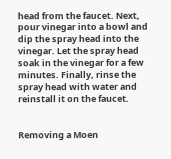head from the faucet. Next, pour vinegar into a bowl and dip the spray head into the vinegar. Let the spray head soak in the vinegar for a few minutes. Finally, rinse the spray head with water and reinstall it on the faucet.


Removing a Moen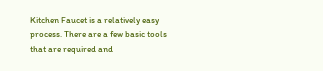Kitchen Faucet is a relatively easy process. There are a few basic tools that are required and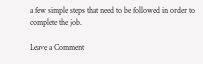a few simple steps that need to be followed in order to complete the job.

Leave a Comment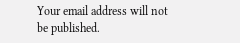Your email address will not be published.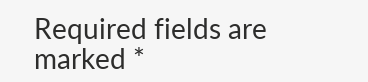Required fields are marked *